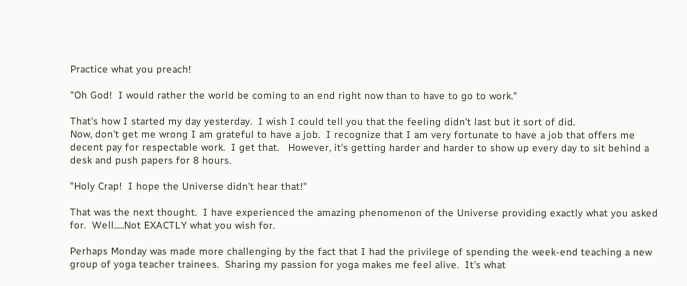Practice what you preach!

"Oh God!  I would rather the world be coming to an end right now than to have to go to work."

That's how I started my day yesterday.  I wish I could tell you that the feeling didn't last but it sort of did.
Now, don't get me wrong I am grateful to have a job.  I recognize that I am very fortunate to have a job that offers me decent pay for respectable work.  I get that.   However, it's getting harder and harder to show up every day to sit behind a desk and push papers for 8 hours.

"Holy Crap!  I hope the Universe didn't hear that!"

That was the next thought.  I have experienced the amazing phenomenon of the Universe providing exactly what you asked for.  Well.....Not EXACTLY what you wish for.

Perhaps Monday was made more challenging by the fact that I had the privilege of spending the week-end teaching a new group of yoga teacher trainees.  Sharing my passion for yoga makes me feel alive.  It's what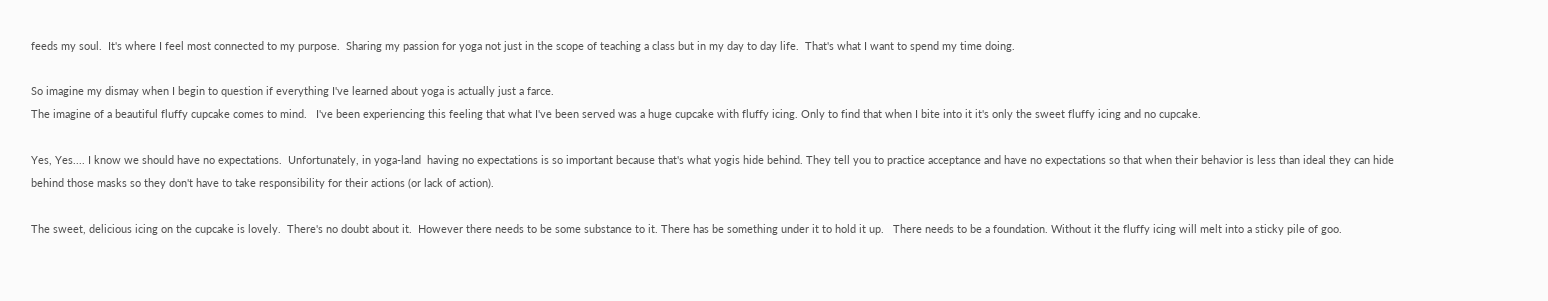feeds my soul.  It's where I feel most connected to my purpose.  Sharing my passion for yoga not just in the scope of teaching a class but in my day to day life.  That's what I want to spend my time doing.

So imagine my dismay when I begin to question if everything I've learned about yoga is actually just a farce.
The imagine of a beautiful fluffy cupcake comes to mind.   I've been experiencing this feeling that what I've been served was a huge cupcake with fluffy icing. Only to find that when I bite into it it's only the sweet fluffy icing and no cupcake.

Yes, Yes.... I know we should have no expectations.  Unfortunately, in yoga-land  having no expectations is so important because that's what yogis hide behind. They tell you to practice acceptance and have no expectations so that when their behavior is less than ideal they can hide behind those masks so they don't have to take responsibility for their actions (or lack of action).

The sweet, delicious icing on the cupcake is lovely.  There's no doubt about it.  However there needs to be some substance to it. There has be something under it to hold it up.   There needs to be a foundation. Without it the fluffy icing will melt into a sticky pile of goo.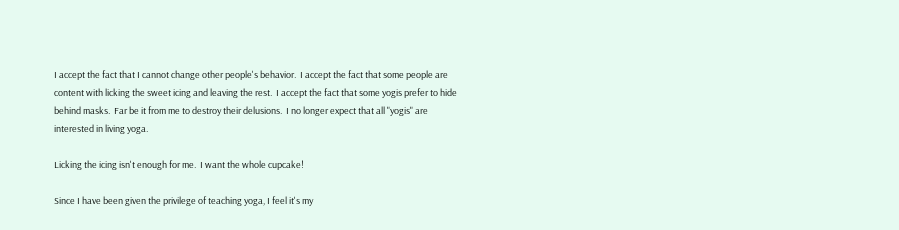I accept the fact that I cannot change other people's behavior.  I accept the fact that some people are content with licking the sweet icing and leaving the rest.  I accept the fact that some yogis prefer to hide behind masks.  Far be it from me to destroy their delusions.  I no longer expect that all "yogis" are interested in living yoga.

Licking the icing isn't enough for me.  I want the whole cupcake!

Since I have been given the privilege of teaching yoga, I feel it's my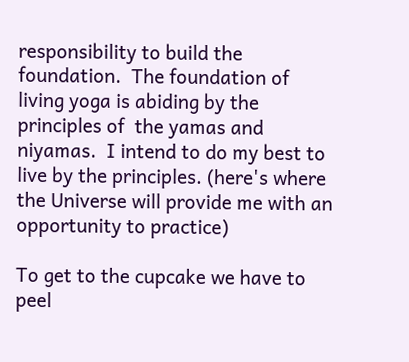responsibility to build the foundation.  The foundation of living yoga is abiding by the principles of  the yamas and niyamas.  I intend to do my best to live by the principles. (here's where the Universe will provide me with an opportunity to practice)

To get to the cupcake we have to peel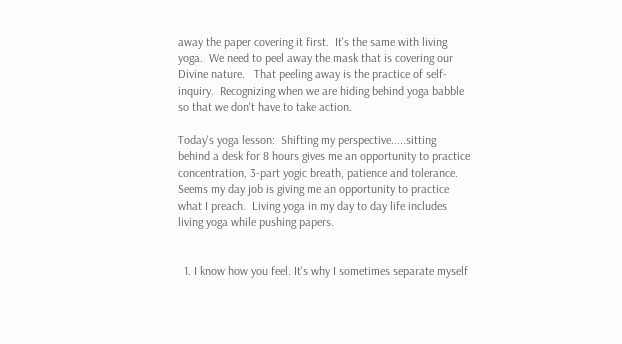away the paper covering it first.  It's the same with living yoga.  We need to peel away the mask that is covering our Divine nature.   That peeling away is the practice of self-inquiry.  Recognizing when we are hiding behind yoga babble so that we don't have to take action.

Today's yoga lesson:  Shifting my perspective.....sitting behind a desk for 8 hours gives me an opportunity to practice concentration, 3-part yogic breath, patience and tolerance.  Seems my day job is giving me an opportunity to practice what I preach.  Living yoga in my day to day life includes living yoga while pushing papers.


  1. I know how you feel. It's why I sometimes separate myself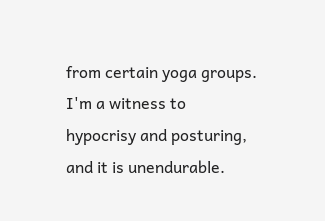from certain yoga groups. I'm a witness to hypocrisy and posturing, and it is unendurable.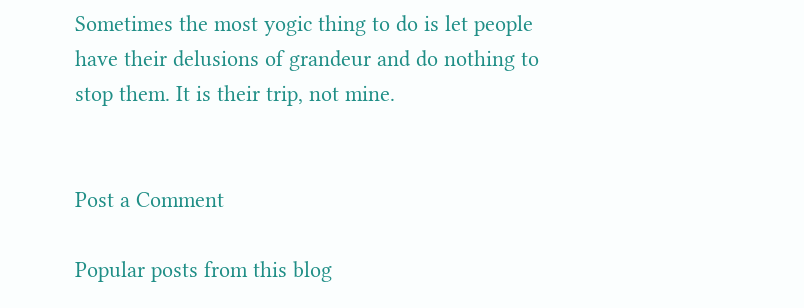Sometimes the most yogic thing to do is let people have their delusions of grandeur and do nothing to stop them. It is their trip, not mine.


Post a Comment

Popular posts from this blog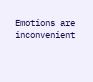Emotions are inconvenient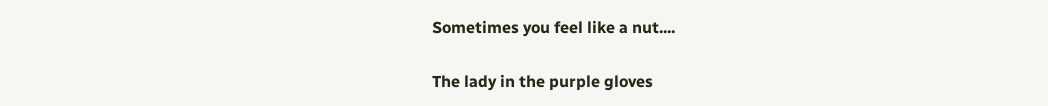Sometimes you feel like a nut....

The lady in the purple gloves